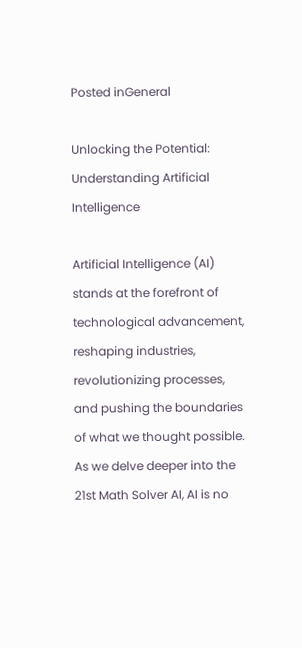Posted inGeneral

Unlocking the Potential: Understanding Artificial Intelligence

Artificial Intelligence (AI) stands at the forefront of technological advancement, reshaping industries, revolutionizing processes, and pushing the boundaries of what we thought possible. As we delve deeper into the 21st Math Solver AI, AI is no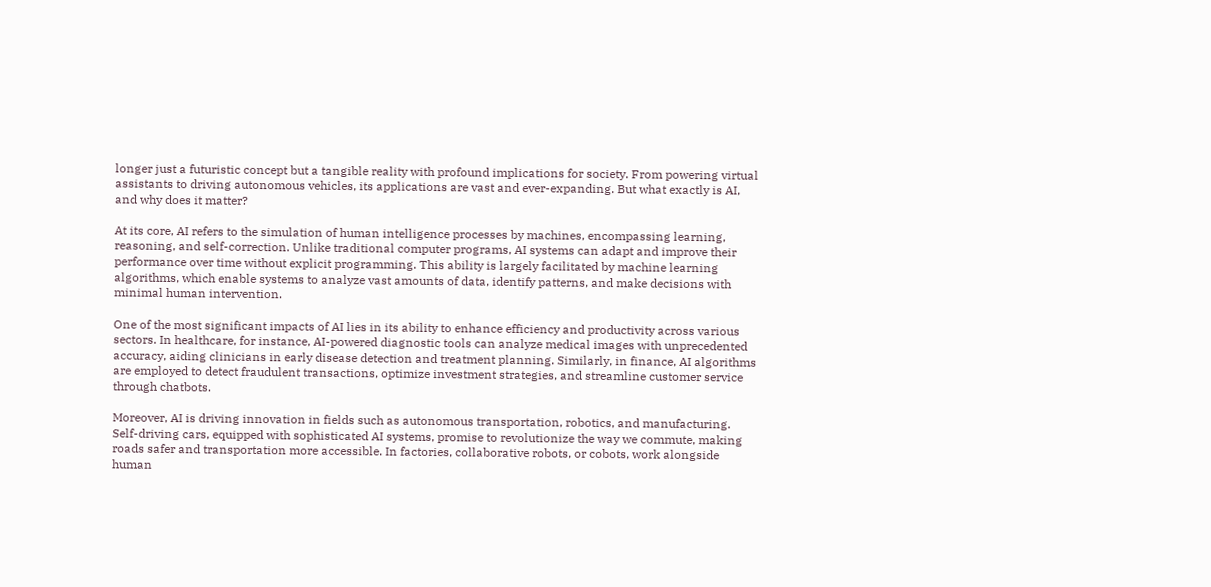longer just a futuristic concept but a tangible reality with profound implications for society. From powering virtual assistants to driving autonomous vehicles, its applications are vast and ever-expanding. But what exactly is AI, and why does it matter?

At its core, AI refers to the simulation of human intelligence processes by machines, encompassing learning, reasoning, and self-correction. Unlike traditional computer programs, AI systems can adapt and improve their performance over time without explicit programming. This ability is largely facilitated by machine learning algorithms, which enable systems to analyze vast amounts of data, identify patterns, and make decisions with minimal human intervention.

One of the most significant impacts of AI lies in its ability to enhance efficiency and productivity across various sectors. In healthcare, for instance, AI-powered diagnostic tools can analyze medical images with unprecedented accuracy, aiding clinicians in early disease detection and treatment planning. Similarly, in finance, AI algorithms are employed to detect fraudulent transactions, optimize investment strategies, and streamline customer service through chatbots.

Moreover, AI is driving innovation in fields such as autonomous transportation, robotics, and manufacturing. Self-driving cars, equipped with sophisticated AI systems, promise to revolutionize the way we commute, making roads safer and transportation more accessible. In factories, collaborative robots, or cobots, work alongside human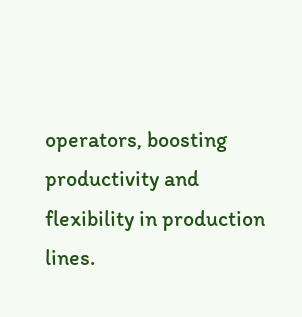operators, boosting productivity and flexibility in production lines.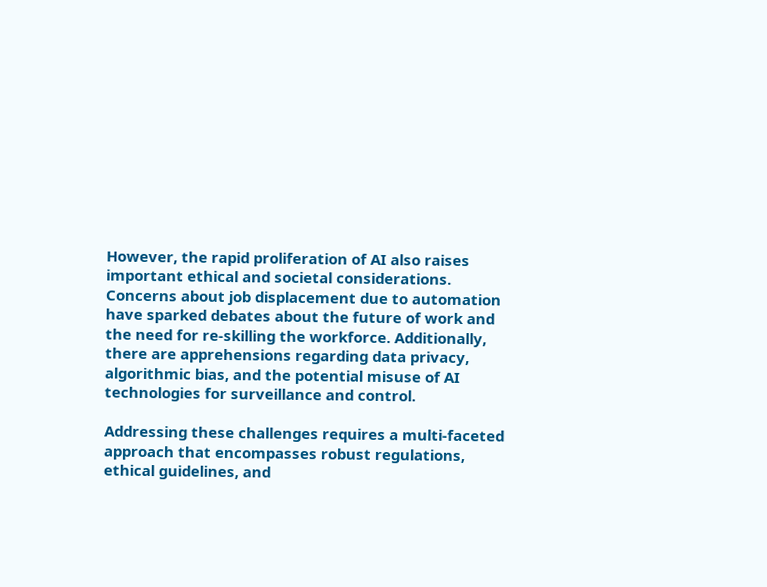However, the rapid proliferation of AI also raises important ethical and societal considerations. Concerns about job displacement due to automation have sparked debates about the future of work and the need for re-skilling the workforce. Additionally, there are apprehensions regarding data privacy, algorithmic bias, and the potential misuse of AI technologies for surveillance and control.

Addressing these challenges requires a multi-faceted approach that encompasses robust regulations, ethical guidelines, and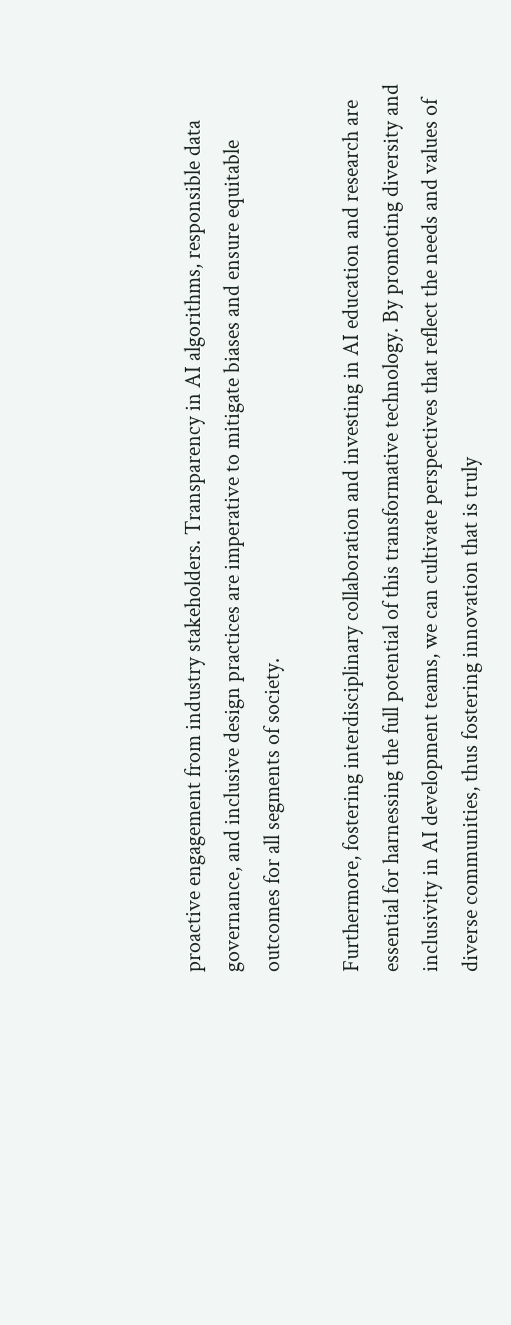proactive engagement from industry stakeholders. Transparency in AI algorithms, responsible data governance, and inclusive design practices are imperative to mitigate biases and ensure equitable outcomes for all segments of society.

Furthermore, fostering interdisciplinary collaboration and investing in AI education and research are essential for harnessing the full potential of this transformative technology. By promoting diversity and inclusivity in AI development teams, we can cultivate perspectives that reflect the needs and values of diverse communities, thus fostering innovation that is truly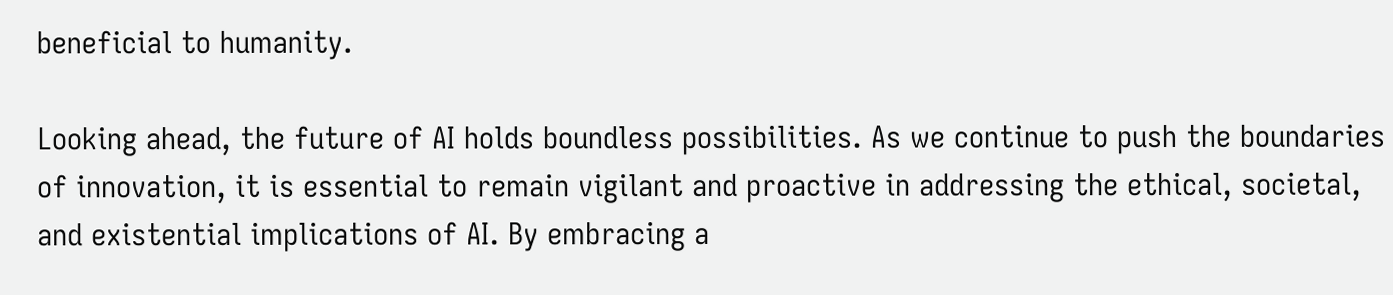beneficial to humanity.

Looking ahead, the future of AI holds boundless possibilities. As we continue to push the boundaries of innovation, it is essential to remain vigilant and proactive in addressing the ethical, societal, and existential implications of AI. By embracing a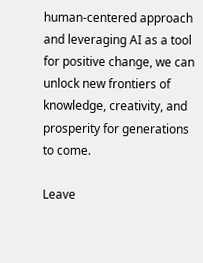human-centered approach and leveraging AI as a tool for positive change, we can unlock new frontiers of knowledge, creativity, and prosperity for generations to come.

Leave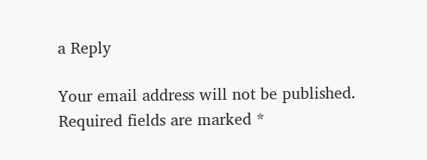a Reply

Your email address will not be published. Required fields are marked *